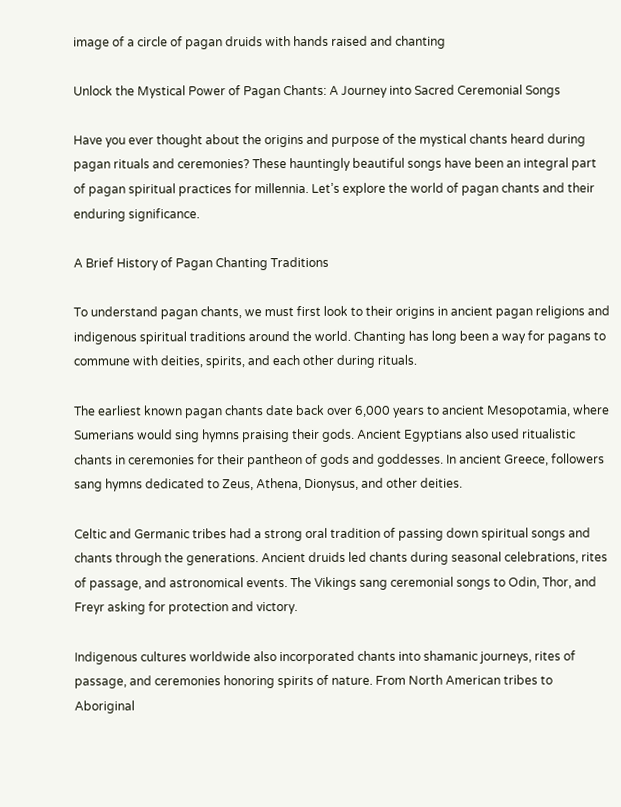image of a circle of pagan druids with hands raised and chanting

Unlock the Mystical Power of Pagan Chants: A Journey into Sacred Ceremonial Songs

Have you ever thought about the origins and purpose of the mystical chants heard during pagan rituals and ceremonies? These hauntingly beautiful songs have been an integral part of pagan spiritual practices for millennia. Let’s explore the world of pagan chants and their enduring significance.

A Brief History of Pagan Chanting Traditions

To understand pagan chants, we must first look to their origins in ancient pagan religions and indigenous spiritual traditions around the world. Chanting has long been a way for pagans to commune with deities, spirits, and each other during rituals.

The earliest known pagan chants date back over 6,000 years to ancient Mesopotamia, where Sumerians would sing hymns praising their gods. Ancient Egyptians also used ritualistic chants in ceremonies for their pantheon of gods and goddesses. In ancient Greece, followers sang hymns dedicated to Zeus, Athena, Dionysus, and other deities.

Celtic and Germanic tribes had a strong oral tradition of passing down spiritual songs and chants through the generations. Ancient druids led chants during seasonal celebrations, rites of passage, and astronomical events. The Vikings sang ceremonial songs to Odin, Thor, and Freyr asking for protection and victory.

Indigenous cultures worldwide also incorporated chants into shamanic journeys, rites of passage, and ceremonies honoring spirits of nature. From North American tribes to Aboriginal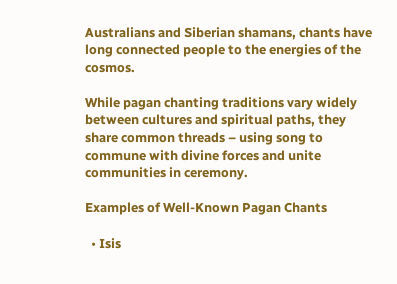Australians and Siberian shamans, chants have long connected people to the energies of the cosmos.

While pagan chanting traditions vary widely between cultures and spiritual paths, they share common threads – using song to commune with divine forces and unite communities in ceremony.

Examples of Well-Known Pagan Chants

  • Isis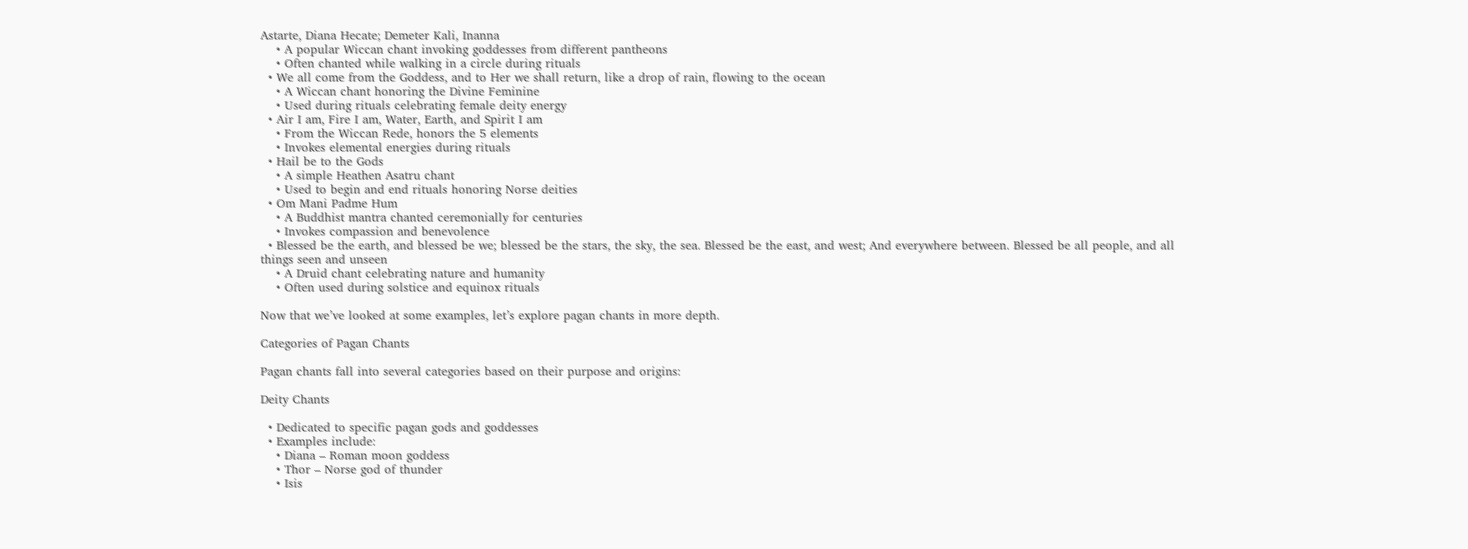Astarte, Diana Hecate; Demeter Kali, Inanna
    • A popular Wiccan chant invoking goddesses from different pantheons
    • Often chanted while walking in a circle during rituals
  • We all come from the Goddess, and to Her we shall return, like a drop of rain, flowing to the ocean
    • A Wiccan chant honoring the Divine Feminine
    • Used during rituals celebrating female deity energy
  • Air I am, Fire I am, Water, Earth, and Spirit I am
    • From the Wiccan Rede, honors the 5 elements
    • Invokes elemental energies during rituals
  • Hail be to the Gods
    • A simple Heathen Asatru chant
    • Used to begin and end rituals honoring Norse deities
  • Om Mani Padme Hum
    • A Buddhist mantra chanted ceremonially for centuries
    • Invokes compassion and benevolence
  • Blessed be the earth, and blessed be we; blessed be the stars, the sky, the sea. Blessed be the east, and west; And everywhere between. Blessed be all people, and all things seen and unseen
    • A Druid chant celebrating nature and humanity
    • Often used during solstice and equinox rituals

Now that we’ve looked at some examples, let’s explore pagan chants in more depth.

Categories of Pagan Chants

Pagan chants fall into several categories based on their purpose and origins:

Deity Chants

  • Dedicated to specific pagan gods and goddesses
  • Examples include:
    • Diana – Roman moon goddess
    • Thor – Norse god of thunder
    • Isis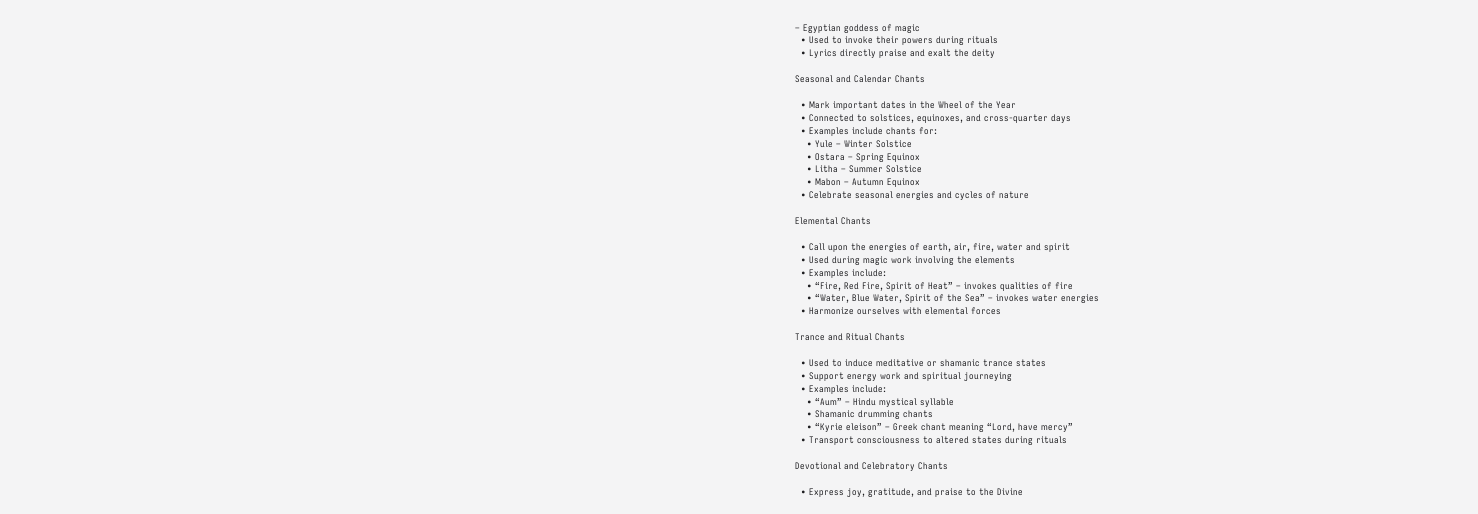– Egyptian goddess of magic
  • Used to invoke their powers during rituals
  • Lyrics directly praise and exalt the deity

Seasonal and Calendar Chants

  • Mark important dates in the Wheel of the Year
  • Connected to solstices, equinoxes, and cross-quarter days
  • Examples include chants for:
    • Yule – Winter Solstice
    • Ostara – Spring Equinox
    • Litha – Summer Solstice
    • Mabon – Autumn Equinox
  • Celebrate seasonal energies and cycles of nature

Elemental Chants

  • Call upon the energies of earth, air, fire, water and spirit
  • Used during magic work involving the elements
  • Examples include:
    • “Fire, Red Fire, Spirit of Heat” – invokes qualities of fire
    • “Water, Blue Water, Spirit of the Sea” – invokes water energies
  • Harmonize ourselves with elemental forces

Trance and Ritual Chants

  • Used to induce meditative or shamanic trance states
  • Support energy work and spiritual journeying
  • Examples include:
    • “Aum” – Hindu mystical syllable
    • Shamanic drumming chants
    • “Kyrie eleison” – Greek chant meaning “Lord, have mercy”
  • Transport consciousness to altered states during rituals

Devotional and Celebratory Chants

  • Express joy, gratitude, and praise to the Divine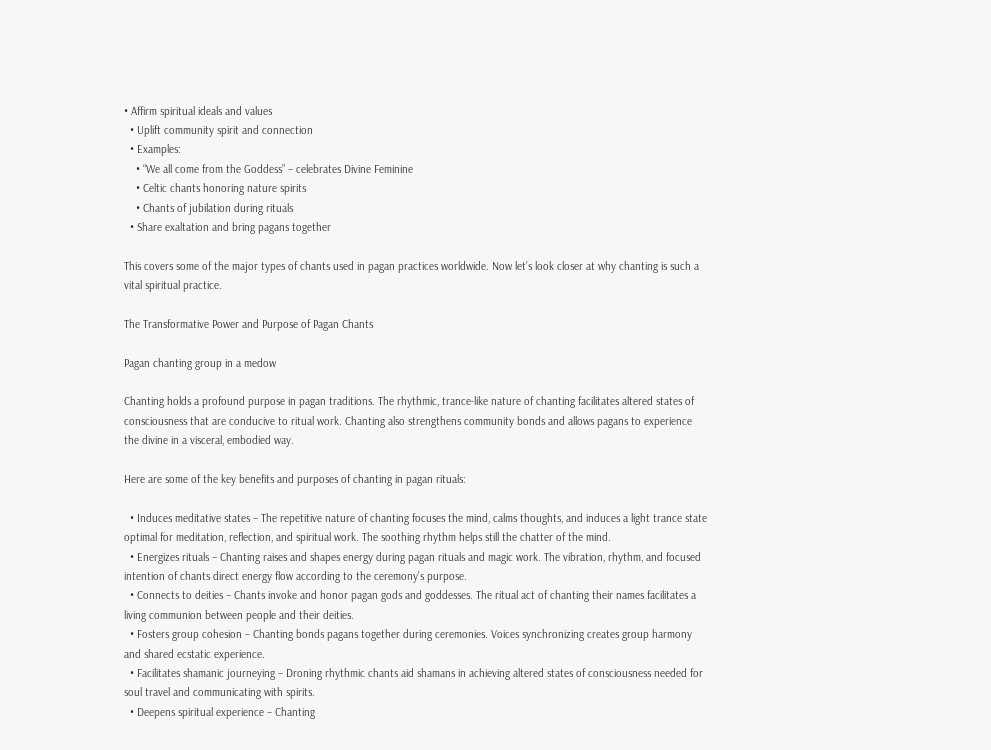• Affirm spiritual ideals and values
  • Uplift community spirit and connection
  • Examples:
    • “We all come from the Goddess” – celebrates Divine Feminine
    • Celtic chants honoring nature spirits
    • Chants of jubilation during rituals
  • Share exaltation and bring pagans together

This covers some of the major types of chants used in pagan practices worldwide. Now let’s look closer at why chanting is such a vital spiritual practice.

The Transformative Power and Purpose of Pagan Chants

Pagan chanting group in a medow

Chanting holds a profound purpose in pagan traditions. The rhythmic, trance-like nature of chanting facilitates altered states of consciousness that are conducive to ritual work. Chanting also strengthens community bonds and allows pagans to experience the divine in a visceral, embodied way.

Here are some of the key benefits and purposes of chanting in pagan rituals:

  • Induces meditative states – The repetitive nature of chanting focuses the mind, calms thoughts, and induces a light trance state optimal for meditation, reflection, and spiritual work. The soothing rhythm helps still the chatter of the mind.
  • Energizes rituals – Chanting raises and shapes energy during pagan rituals and magic work. The vibration, rhythm, and focused intention of chants direct energy flow according to the ceremony’s purpose.
  • Connects to deities – Chants invoke and honor pagan gods and goddesses. The ritual act of chanting their names facilitates a living communion between people and their deities.
  • Fosters group cohesion – Chanting bonds pagans together during ceremonies. Voices synchronizing creates group harmony and shared ecstatic experience.
  • Facilitates shamanic journeying – Droning rhythmic chants aid shamans in achieving altered states of consciousness needed for soul travel and communicating with spirits.
  • Deepens spiritual experience – Chanting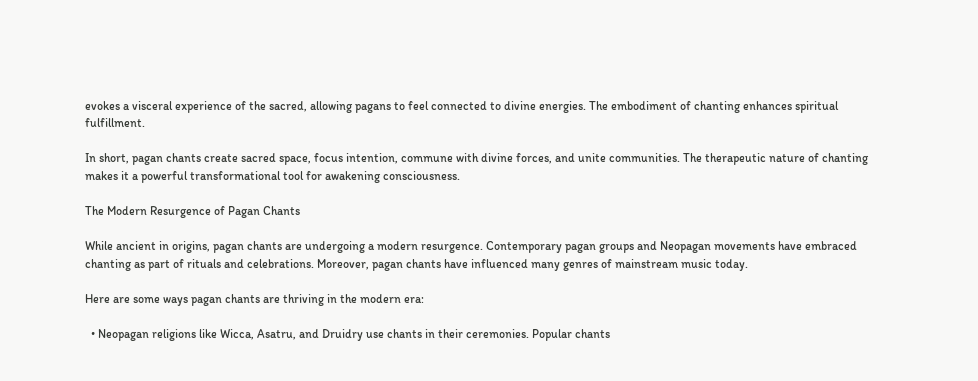evokes a visceral experience of the sacred, allowing pagans to feel connected to divine energies. The embodiment of chanting enhances spiritual fulfillment.

In short, pagan chants create sacred space, focus intention, commune with divine forces, and unite communities. The therapeutic nature of chanting makes it a powerful transformational tool for awakening consciousness.

The Modern Resurgence of Pagan Chants

While ancient in origins, pagan chants are undergoing a modern resurgence. Contemporary pagan groups and Neopagan movements have embraced chanting as part of rituals and celebrations. Moreover, pagan chants have influenced many genres of mainstream music today.

Here are some ways pagan chants are thriving in the modern era:

  • Neopagan religions like Wicca, Asatru, and Druidry use chants in their ceremonies. Popular chants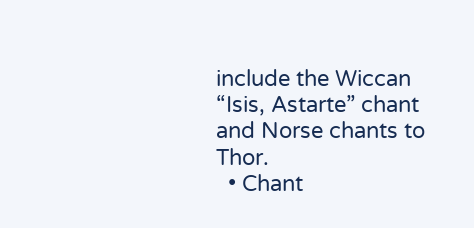include the Wiccan “Isis, Astarte” chant and Norse chants to Thor.
  • Chant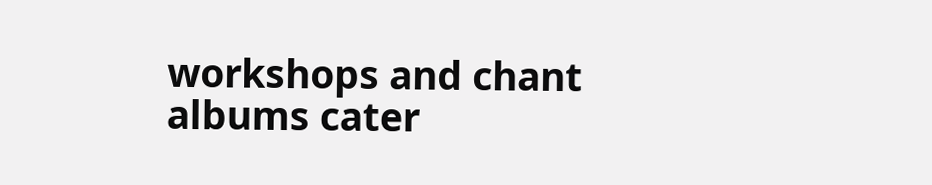workshops and chant albums cater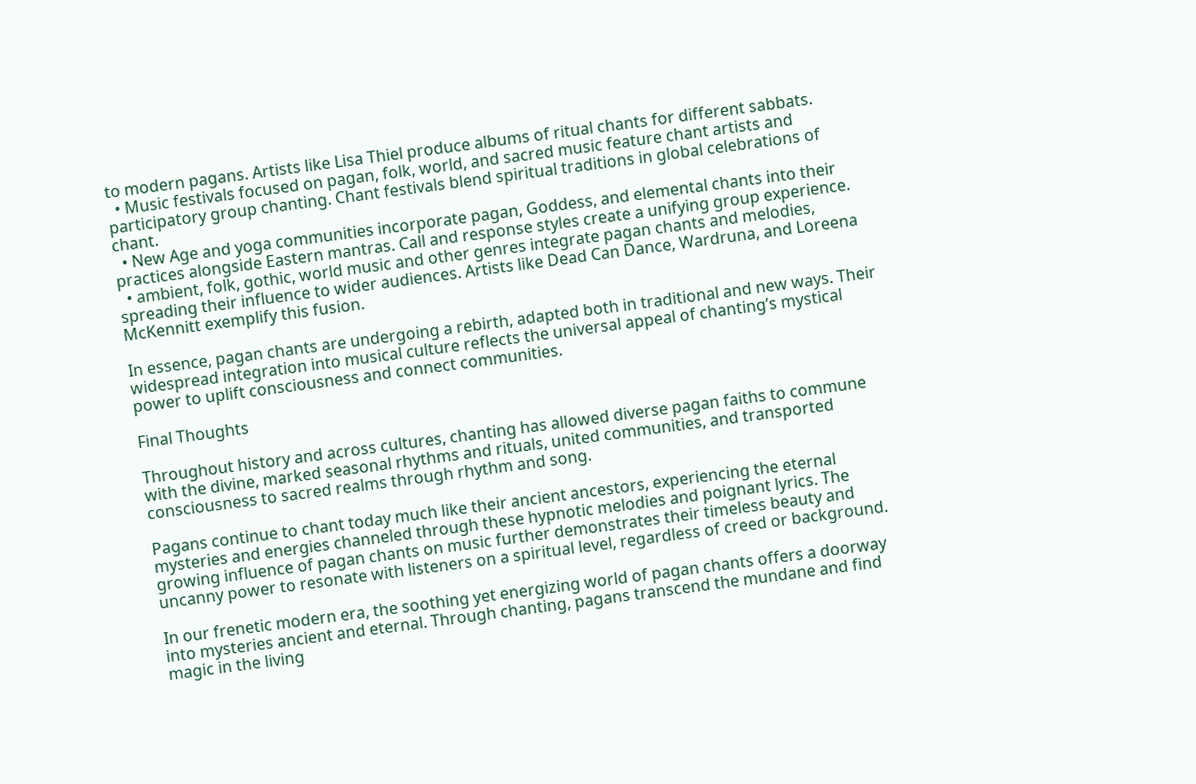to modern pagans. Artists like Lisa Thiel produce albums of ritual chants for different sabbats.
  • Music festivals focused on pagan, folk, world, and sacred music feature chant artists and participatory group chanting. Chant festivals blend spiritual traditions in global celebrations of chant.
  • New Age and yoga communities incorporate pagan, Goddess, and elemental chants into their practices alongside Eastern mantras. Call and response styles create a unifying group experience.
  • ambient, folk, gothic, world music and other genres integrate pagan chants and melodies, spreading their influence to wider audiences. Artists like Dead Can Dance, Wardruna, and Loreena McKennitt exemplify this fusion.

In essence, pagan chants are undergoing a rebirth, adapted both in traditional and new ways. Their widespread integration into musical culture reflects the universal appeal of chanting’s mystical power to uplift consciousness and connect communities.

Final Thoughts

Throughout history and across cultures, chanting has allowed diverse pagan faiths to commune with the divine, marked seasonal rhythms and rituals, united communities, and transported consciousness to sacred realms through rhythm and song.

Pagans continue to chant today much like their ancient ancestors, experiencing the eternal mysteries and energies channeled through these hypnotic melodies and poignant lyrics. The growing influence of pagan chants on music further demonstrates their timeless beauty and uncanny power to resonate with listeners on a spiritual level, regardless of creed or background.

In our frenetic modern era, the soothing yet energizing world of pagan chants offers a doorway into mysteries ancient and eternal. Through chanting, pagans transcend the mundane and find magic in the living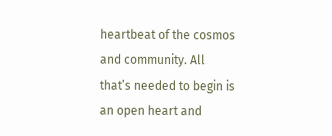heartbeat of the cosmos and community. All that’s needed to begin is an open heart and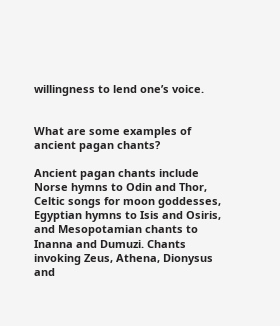willingness to lend one’s voice.


What are some examples of ancient pagan chants?

Ancient pagan chants include Norse hymns to Odin and Thor, Celtic songs for moon goddesses, Egyptian hymns to Isis and Osiris, and Mesopotamian chants to Inanna and Dumuzi. Chants invoking Zeus, Athena, Dionysus and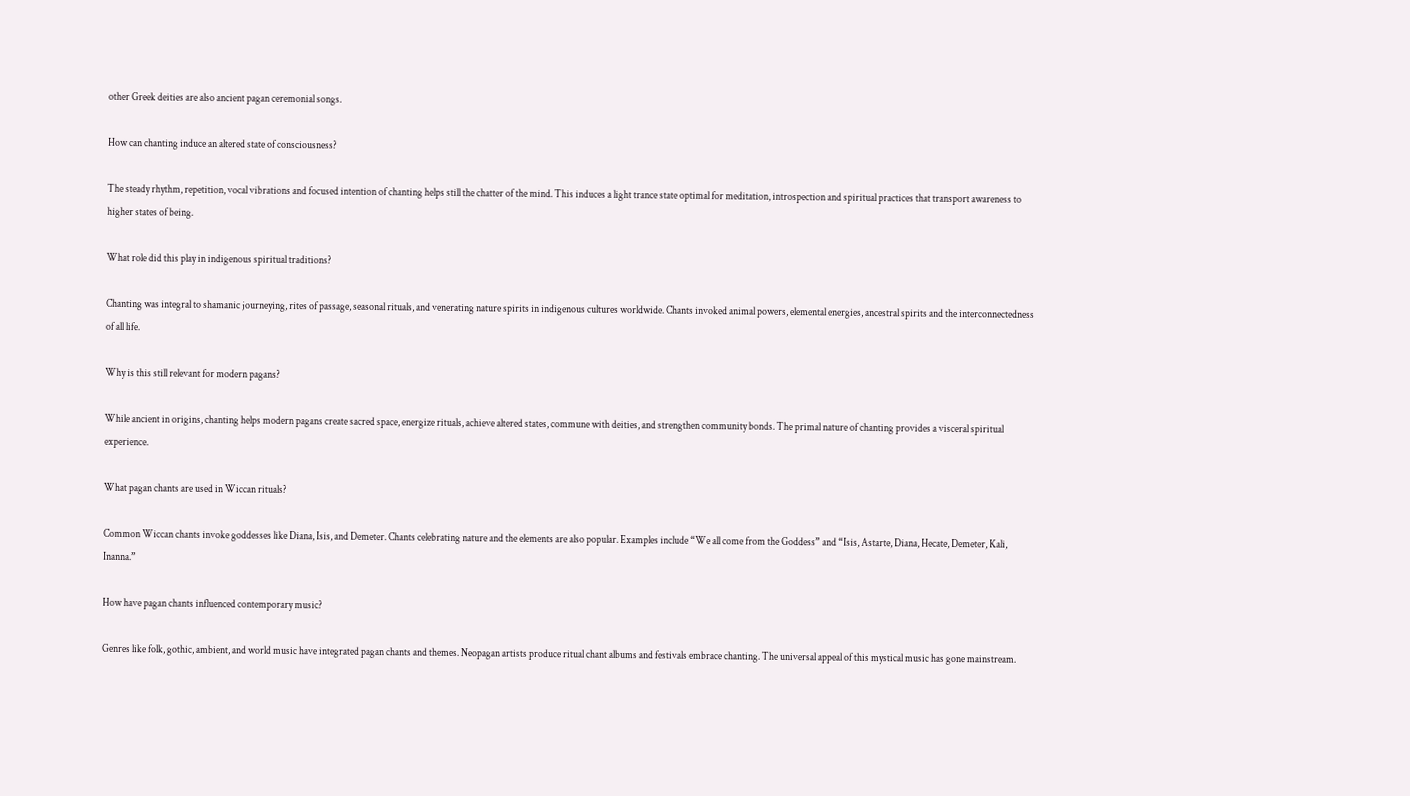other Greek deities are also ancient pagan ceremonial songs.

How can chanting induce an altered state of consciousness?

The steady rhythm, repetition, vocal vibrations and focused intention of chanting helps still the chatter of the mind. This induces a light trance state optimal for meditation, introspection and spiritual practices that transport awareness to higher states of being.

What role did this play in indigenous spiritual traditions?

Chanting was integral to shamanic journeying, rites of passage, seasonal rituals, and venerating nature spirits in indigenous cultures worldwide. Chants invoked animal powers, elemental energies, ancestral spirits and the interconnectedness of all life.

Why is this still relevant for modern pagans?

While ancient in origins, chanting helps modern pagans create sacred space, energize rituals, achieve altered states, commune with deities, and strengthen community bonds. The primal nature of chanting provides a visceral spiritual experience.

What pagan chants are used in Wiccan rituals?

Common Wiccan chants invoke goddesses like Diana, Isis, and Demeter. Chants celebrating nature and the elements are also popular. Examples include “We all come from the Goddess” and “Isis, Astarte, Diana, Hecate, Demeter, Kali, Inanna.”

How have pagan chants influenced contemporary music?

Genres like folk, gothic, ambient, and world music have integrated pagan chants and themes. Neopagan artists produce ritual chant albums and festivals embrace chanting. The universal appeal of this mystical music has gone mainstream.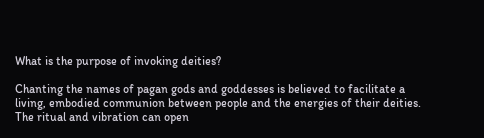What is the purpose of invoking deities?

Chanting the names of pagan gods and goddesses is believed to facilitate a living, embodied communion between people and the energies of their deities. The ritual and vibration can open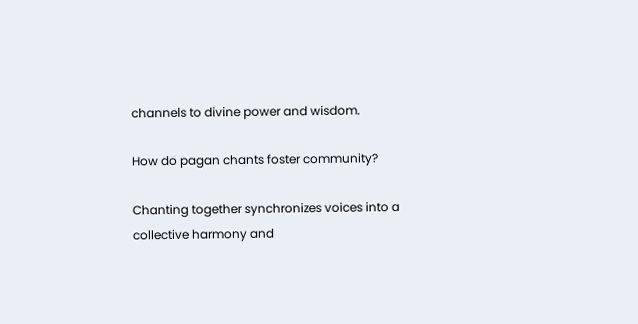channels to divine power and wisdom.

How do pagan chants foster community?

Chanting together synchronizes voices into a collective harmony and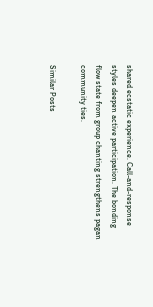shared ecstatic experience. Call-and-response styles deepen active participation. The bonding flow state from group chanting strengthens pagan community ties.

Similar Posts